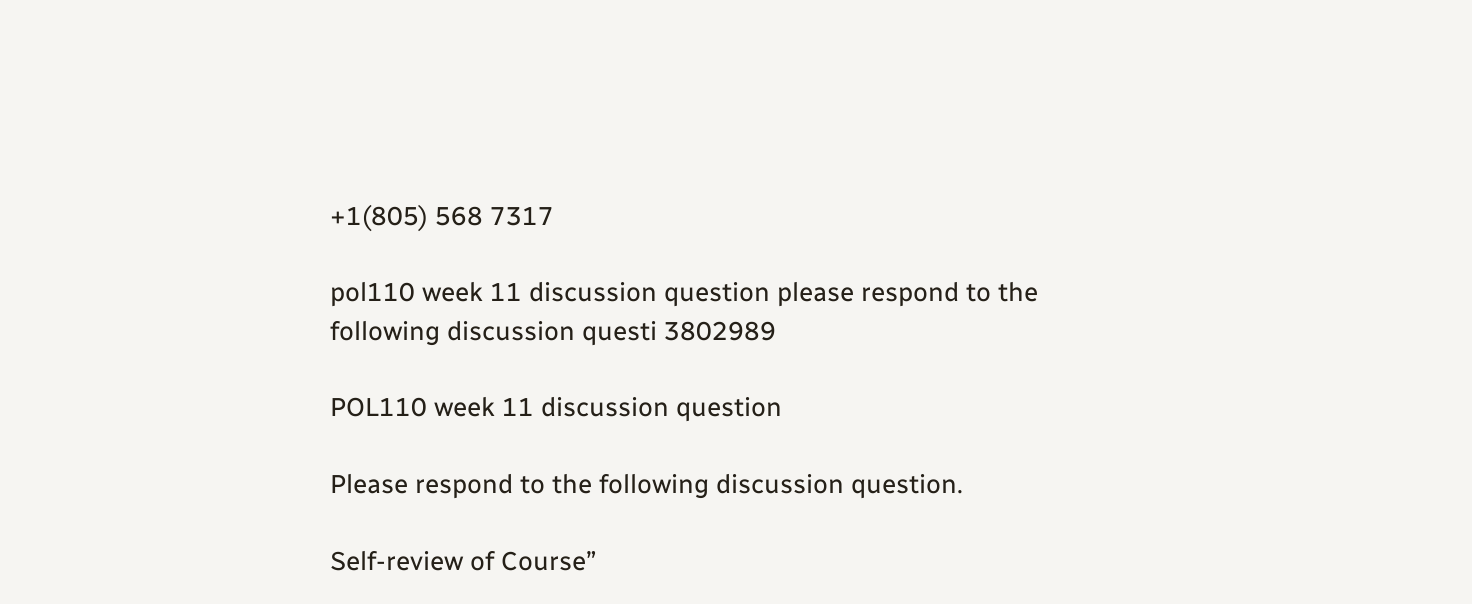+1(805) 568 7317

pol110 week 11 discussion question please respond to the following discussion questi 3802989

POL110 week 11 discussion question

Please respond to the following discussion question.

Self-review of Course”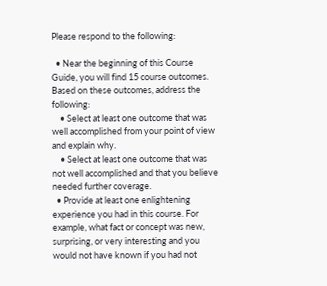Please respond to the following:

  • Near the beginning of this Course Guide, you will find 15 course outcomes. Based on these outcomes, address the following:
    • Select at least one outcome that was well accomplished from your point of view and explain why.
    • Select at least one outcome that was not well accomplished and that you believe needed further coverage.
  • Provide at least one enlightening experience you had in this course. For example, what fact or concept was new, surprising, or very interesting and you would not have known if you had not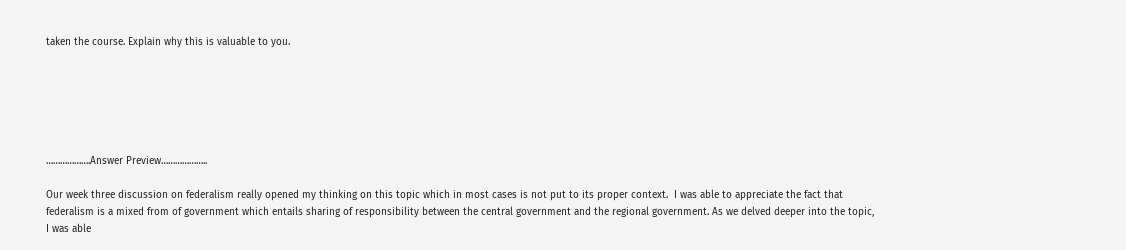taken the course. Explain why this is valuable to you.






……………….Answer Preview………………..

Our week three discussion on federalism really opened my thinking on this topic which in most cases is not put to its proper context.  I was able to appreciate the fact that federalism is a mixed from of government which entails sharing of responsibility between the central government and the regional government. As we delved deeper into the topic, I was able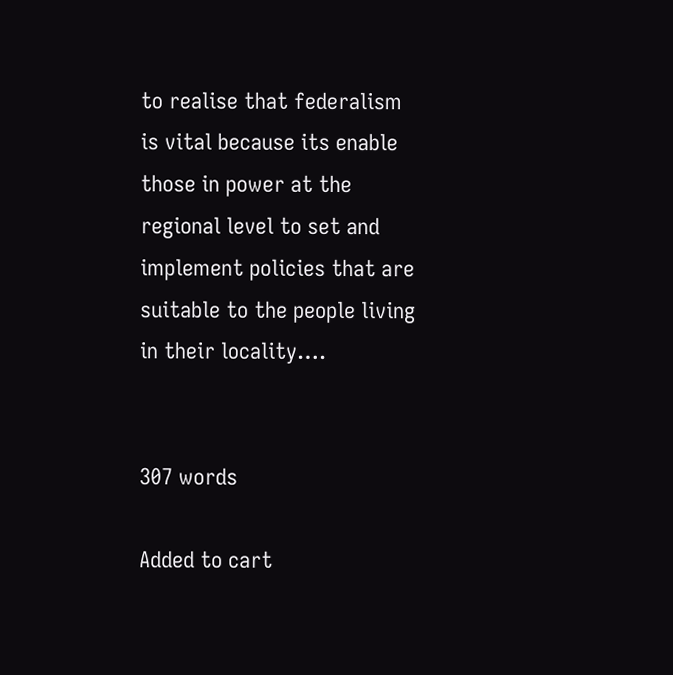to realise that federalism is vital because its enable those in power at the regional level to set and implement policies that are suitable to the people living in their locality….


307 words

Added to cart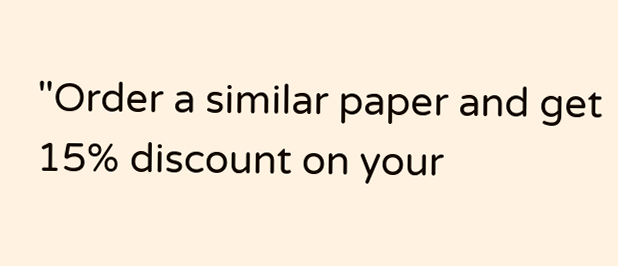"Order a similar paper and get 15% discount on your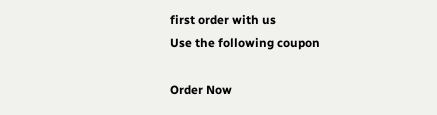first order with us
Use the following coupon

Order Now